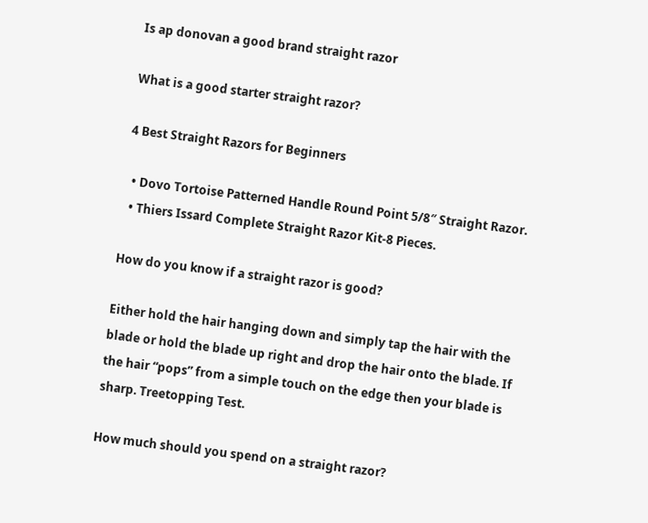Is ap donovan a good brand straight razor

What is a good starter straight razor?

4 Best Straight Razors for Beginners

  • Dovo Tortoise Patterned Handle Round Point 5/8″ Straight Razor.
  • Thiers Issard Complete Straight Razor Kit-8 Pieces.

How do you know if a straight razor is good?

Either hold the hair hanging down and simply tap the hair with the blade or hold the blade up right and drop the hair onto the blade. If the hair “pops” from a simple touch on the edge then your blade is sharp. Treetopping Test.

How much should you spend on a straight razor?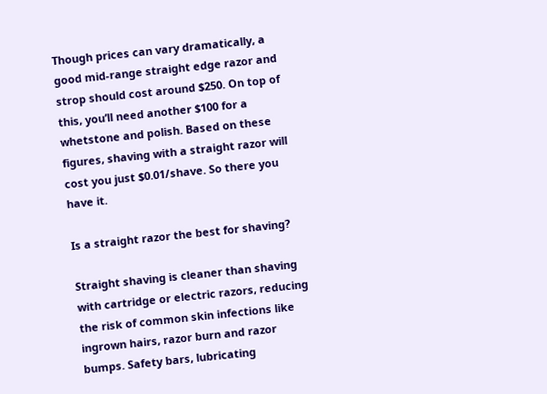Though prices can vary dramatically, a good mid-range straight edge razor and strop should cost around $250. On top of this, you’ll need another $100 for a whetstone and polish. Based on these figures, shaving with a straight razor will cost you just $0.01/shave. So there you have it.

Is a straight razor the best for shaving?

Straight shaving is cleaner than shaving with cartridge or electric razors, reducing the risk of common skin infections like ingrown hairs, razor burn and razor bumps. Safety bars, lubricating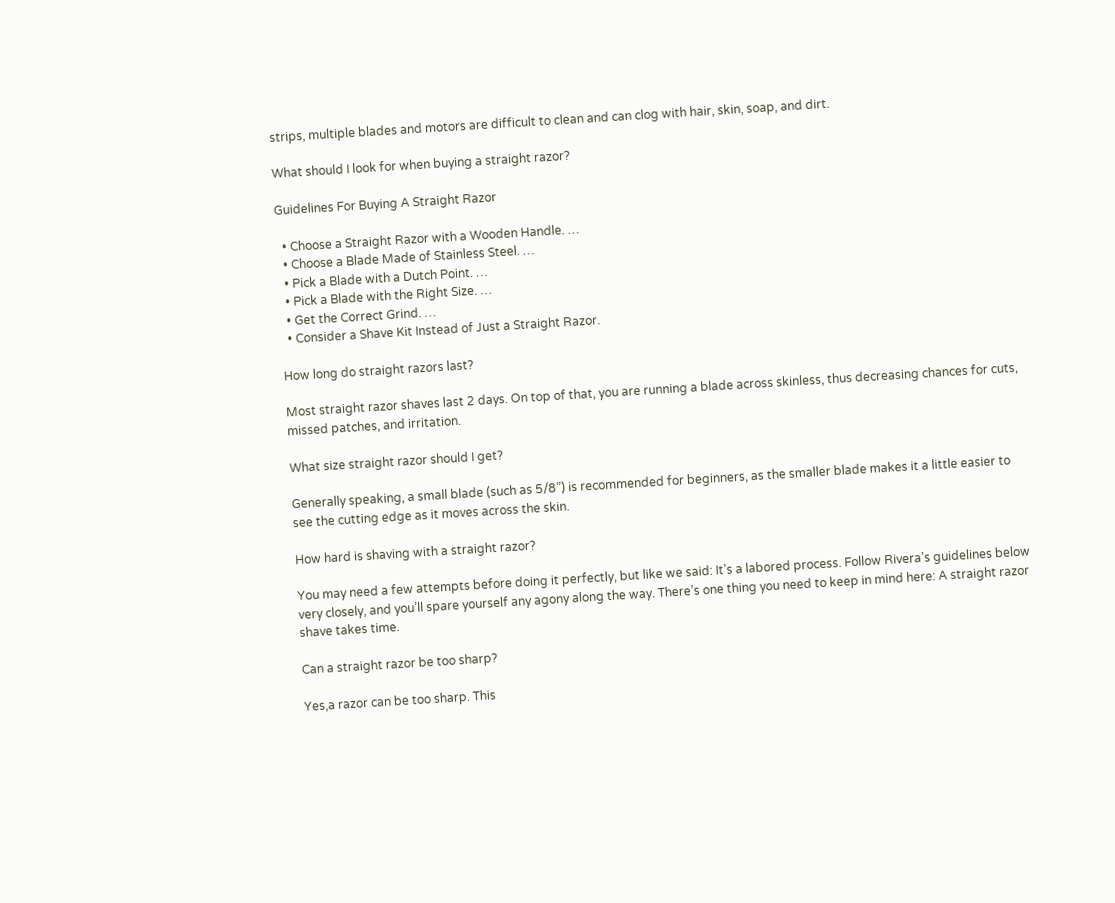strips, multiple blades and motors are difficult to clean and can clog with hair, skin, soap, and dirt.

What should I look for when buying a straight razor?

Guidelines For Buying A Straight Razor

  • Choose a Straight Razor with a Wooden Handle. …
  • Choose a Blade Made of Stainless Steel. …
  • Pick a Blade with a Dutch Point. …
  • Pick a Blade with the Right Size. …
  • Get the Correct Grind. …
  • Consider a Shave Kit Instead of Just a Straight Razor.

How long do straight razors last?

Most straight razor shaves last 2 days. On top of that, you are running a blade across skinless, thus decreasing chances for cuts, missed patches, and irritation.

What size straight razor should I get?

Generally speaking, a small blade (such as 5/8”) is recommended for beginners, as the smaller blade makes it a little easier to see the cutting edge as it moves across the skin.

How hard is shaving with a straight razor?

You may need a few attempts before doing it perfectly, but like we said: It’s a labored process. Follow Rivera’s guidelines below very closely, and you’ll spare yourself any agony along the way. There’s one thing you need to keep in mind here: A straight razor shave takes time.

Can a straight razor be too sharp?

Yes,a razor can be too sharp. This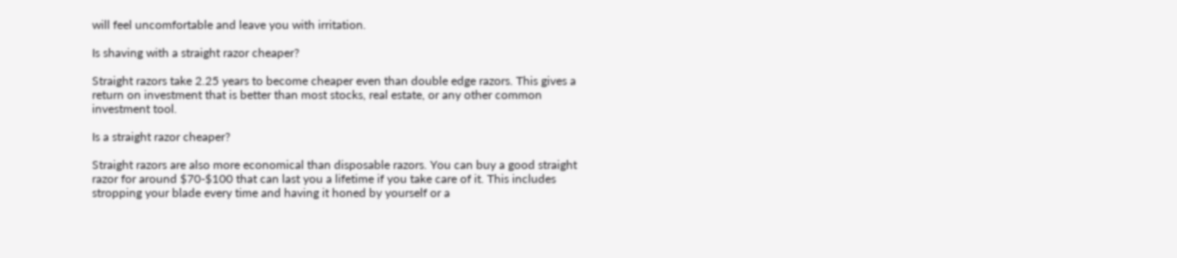will feel uncomfortable and leave you with irritation.

Is shaving with a straight razor cheaper?

Straight razors take 2.25 years to become cheaper even than double edge razors. This gives a return on investment that is better than most stocks, real estate, or any other common investment tool.

Is a straight razor cheaper?

Straight razors are also more economical than disposable razors. You can buy a good straight razor for around $70-$100 that can last you a lifetime if you take care of it. This includes stropping your blade every time and having it honed by yourself or a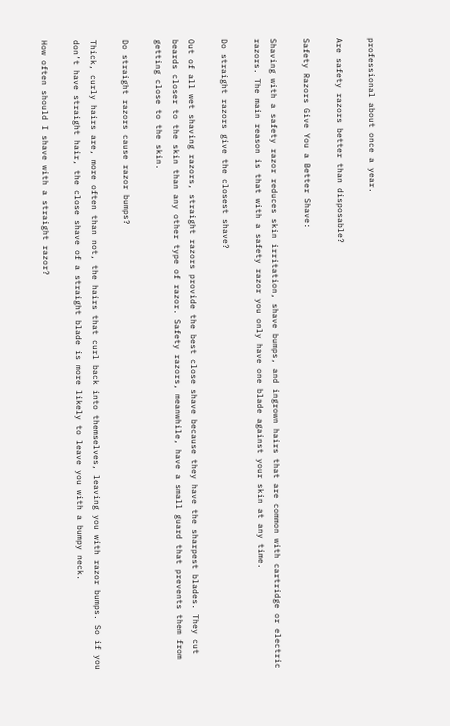professional about once a year.

Are safety razors better than disposable?

Safety Razors Give You a Better Shave:

Shaving with a safety razor reduces skin irritation, shave bumps, and ingrown hairs that are common with cartridge or electric razors. The main reason is that with a safety razor you only have one blade against your skin at any time.

Do straight razors give the closest shave?

Out of all wet shaving razors, straight razors provide the best close shave because they have the sharpest blades. They cut beards closer to the skin than any other type of razor. Safety razors, meanwhile, have a small guard that prevents them from getting close to the skin.

Do straight razors cause razor bumps?

Thick, curly hairs are, more often than not, the hairs that curl back into themselves, leaving you with razor bumps. So if you don’t have straight hair, the close shave of a straight blade is more likely to leave you with a bumpy neck.

How often should I shave with a straight razor?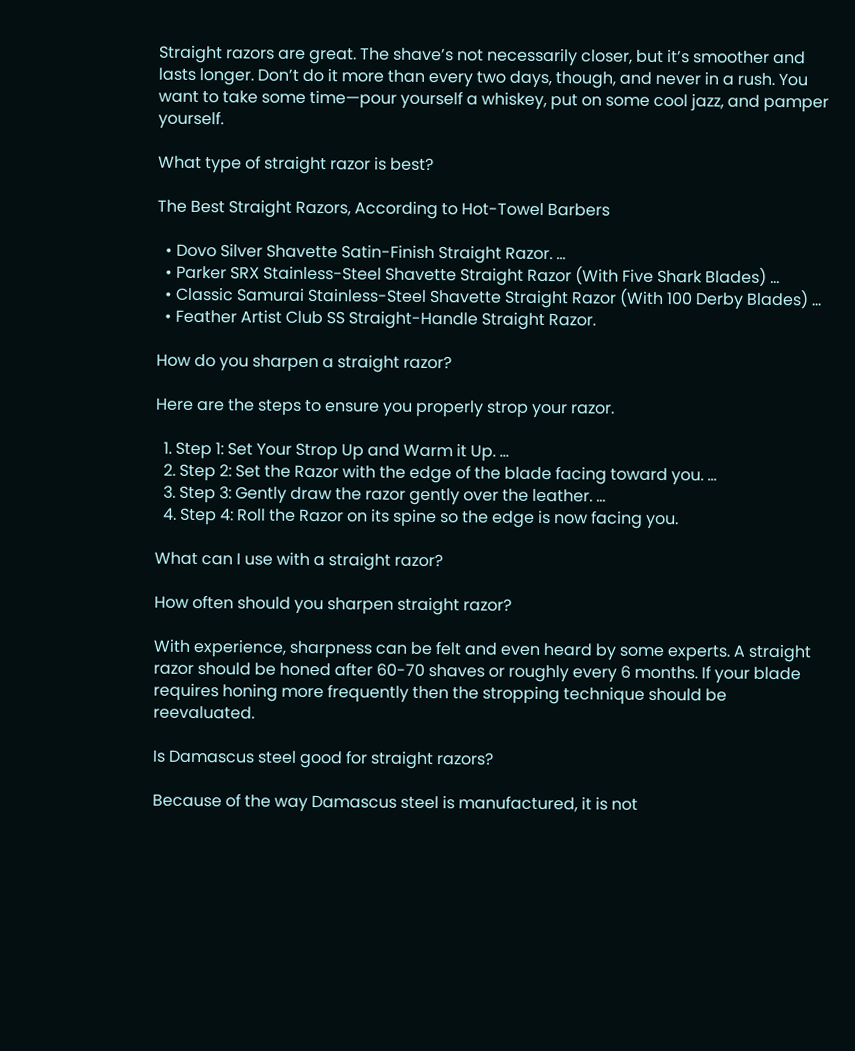Straight razors are great. The shave’s not necessarily closer, but it’s smoother and lasts longer. Don’t do it more than every two days, though, and never in a rush. You want to take some time—pour yourself a whiskey, put on some cool jazz, and pamper yourself.

What type of straight razor is best?

The Best Straight Razors, According to Hot-Towel Barbers

  • Dovo Silver Shavette Satin-Finish Straight Razor. …
  • Parker SRX Stainless-Steel Shavette Straight Razor (With Five Shark Blades) …
  • Classic Samurai Stainless-Steel Shavette Straight Razor (With 100 Derby Blades) …
  • Feather Artist Club SS Straight-Handle Straight Razor.

How do you sharpen a straight razor?

Here are the steps to ensure you properly strop your razor.

  1. Step 1: Set Your Strop Up and Warm it Up. …
  2. Step 2: Set the Razor with the edge of the blade facing toward you. …
  3. Step 3: Gently draw the razor gently over the leather. …
  4. Step 4: Roll the Razor on its spine so the edge is now facing you.

What can I use with a straight razor?

How often should you sharpen straight razor?

With experience, sharpness can be felt and even heard by some experts. A straight razor should be honed after 60-70 shaves or roughly every 6 months. If your blade requires honing more frequently then the stropping technique should be reevaluated.

Is Damascus steel good for straight razors?

Because of the way Damascus steel is manufactured, it is not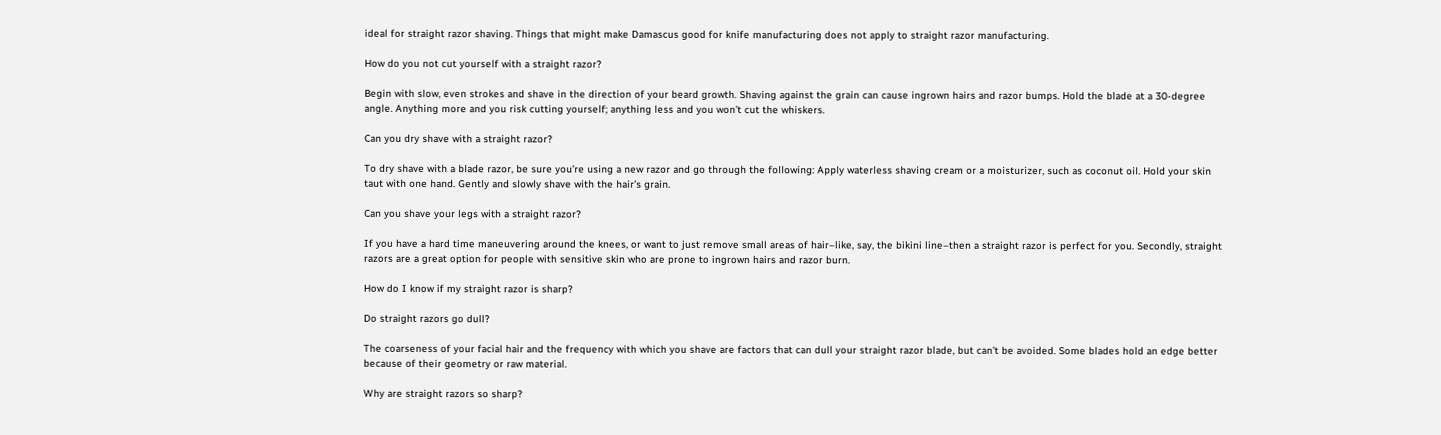ideal for straight razor shaving. Things that might make Damascus good for knife manufacturing does not apply to straight razor manufacturing.

How do you not cut yourself with a straight razor?

Begin with slow, even strokes and shave in the direction of your beard growth. Shaving against the grain can cause ingrown hairs and razor bumps. Hold the blade at a 30-degree angle. Anything more and you risk cutting yourself; anything less and you won’t cut the whiskers.

Can you dry shave with a straight razor?

To dry shave with a blade razor, be sure you’re using a new razor and go through the following: Apply waterless shaving cream or a moisturizer, such as coconut oil. Hold your skin taut with one hand. Gently and slowly shave with the hair’s grain.

Can you shave your legs with a straight razor?

If you have a hard time maneuvering around the knees, or want to just remove small areas of hair–like, say, the bikini line–then a straight razor is perfect for you. Secondly, straight razors are a great option for people with sensitive skin who are prone to ingrown hairs and razor burn.

How do I know if my straight razor is sharp?

Do straight razors go dull?

The coarseness of your facial hair and the frequency with which you shave are factors that can dull your straight razor blade, but can’t be avoided. Some blades hold an edge better because of their geometry or raw material.

Why are straight razors so sharp?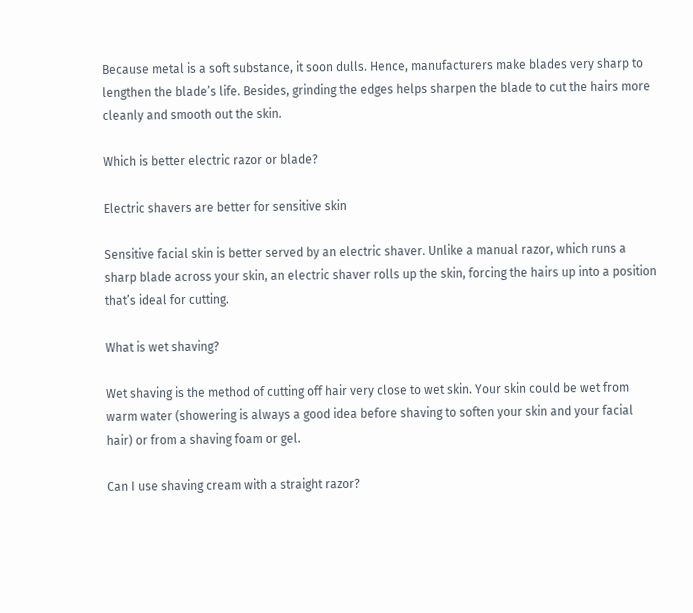Because metal is a soft substance, it soon dulls. Hence, manufacturers make blades very sharp to lengthen the blade’s life. Besides, grinding the edges helps sharpen the blade to cut the hairs more cleanly and smooth out the skin.

Which is better electric razor or blade?

Electric shavers are better for sensitive skin

Sensitive facial skin is better served by an electric shaver. Unlike a manual razor, which runs a sharp blade across your skin, an electric shaver rolls up the skin, forcing the hairs up into a position that’s ideal for cutting.

What is wet shaving?

Wet shaving is the method of cutting off hair very close to wet skin. Your skin could be wet from warm water (showering is always a good idea before shaving to soften your skin and your facial hair) or from a shaving foam or gel.

Can I use shaving cream with a straight razor?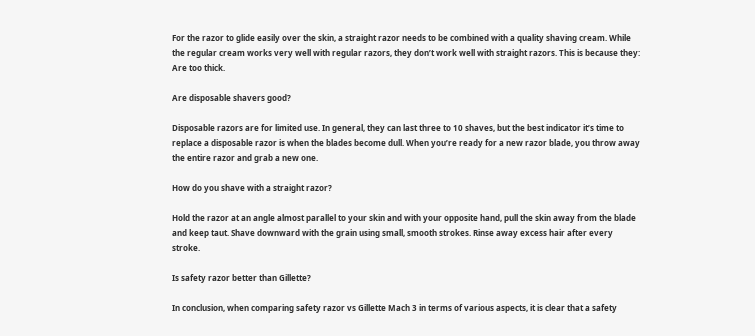For the razor to glide easily over the skin, a straight razor needs to be combined with a quality shaving cream. While the regular cream works very well with regular razors, they don’t work well with straight razors. This is because they: Are too thick.

Are disposable shavers good?

Disposable razors are for limited use. In general, they can last three to 10 shaves, but the best indicator it’s time to replace a disposable razor is when the blades become dull. When you’re ready for a new razor blade, you throw away the entire razor and grab a new one.

How do you shave with a straight razor?

Hold the razor at an angle almost parallel to your skin and with your opposite hand, pull the skin away from the blade and keep taut. Shave downward with the grain using small, smooth strokes. Rinse away excess hair after every stroke.

Is safety razor better than Gillette?

In conclusion, when comparing safety razor vs Gillette Mach 3 in terms of various aspects, it is clear that a safety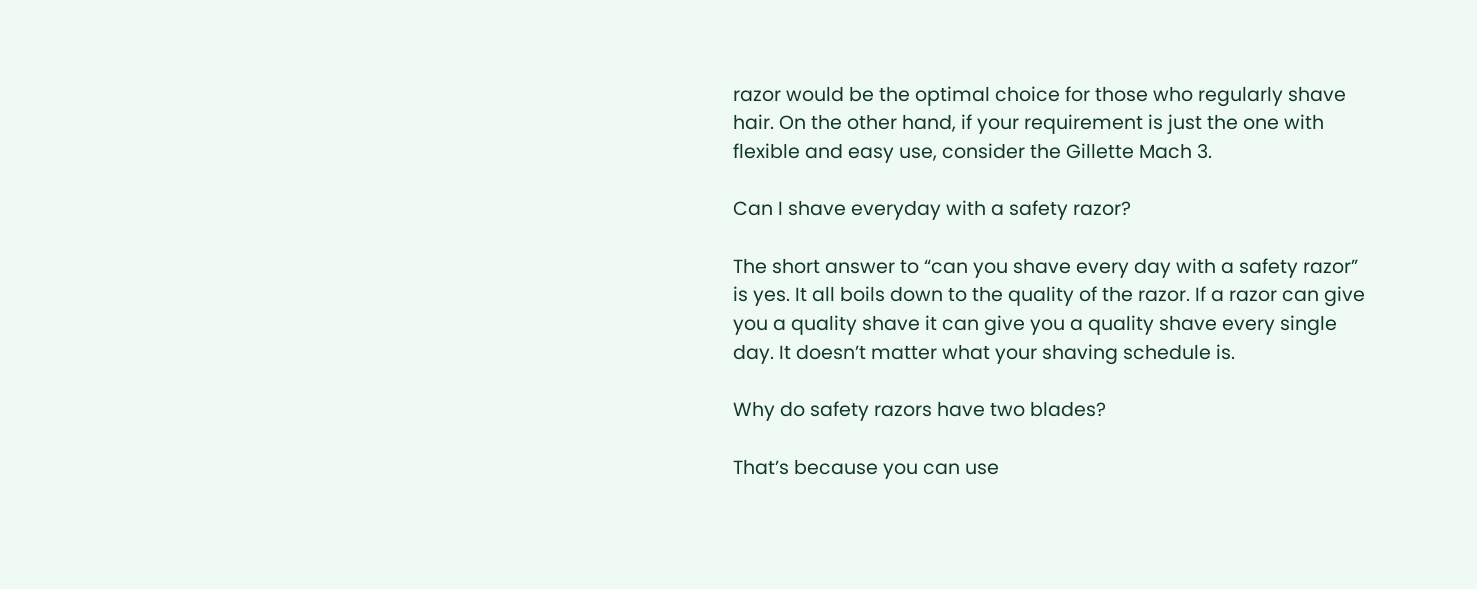razor would be the optimal choice for those who regularly shave hair. On the other hand, if your requirement is just the one with flexible and easy use, consider the Gillette Mach 3.

Can I shave everyday with a safety razor?

The short answer to “can you shave every day with a safety razor” is yes. It all boils down to the quality of the razor. If a razor can give you a quality shave it can give you a quality shave every single day. It doesn’t matter what your shaving schedule is.

Why do safety razors have two blades?

That’s because you can use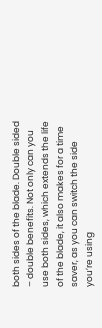both sides of the blade. Double sided – double benefits. Not only can you use both sides, which extends the life of the blade, it also makes for a time saver, as you can switch the side you’re using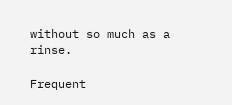without so much as a rinse.

Frequent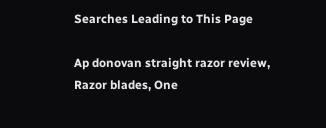Searches Leading to This Page

Ap donovan straight razor review, Razor blades, One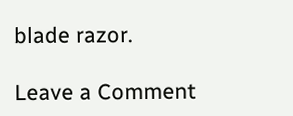blade razor.

Leave a Comment